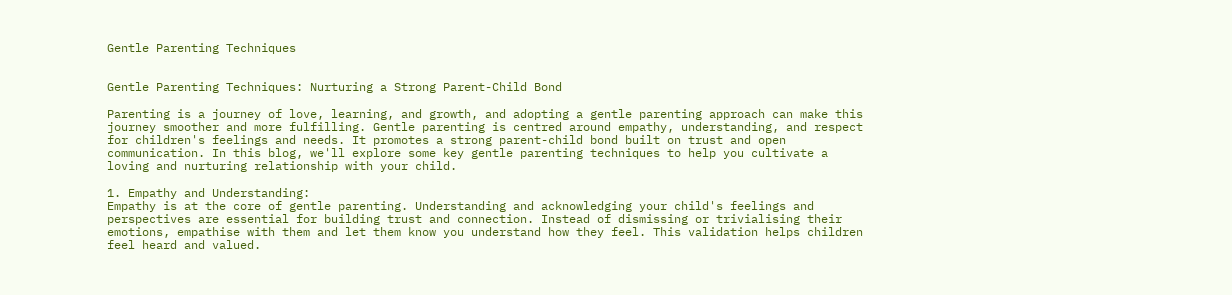Gentle Parenting Techniques


Gentle Parenting Techniques: Nurturing a Strong Parent-Child Bond

Parenting is a journey of love, learning, and growth, and adopting a gentle parenting approach can make this journey smoother and more fulfilling. Gentle parenting is centred around empathy, understanding, and respect for children's feelings and needs. It promotes a strong parent-child bond built on trust and open communication. In this blog, we'll explore some key gentle parenting techniques to help you cultivate a loving and nurturing relationship with your child.

1. Empathy and Understanding:
Empathy is at the core of gentle parenting. Understanding and acknowledging your child's feelings and perspectives are essential for building trust and connection. Instead of dismissing or trivialising their emotions, empathise with them and let them know you understand how they feel. This validation helps children feel heard and valued.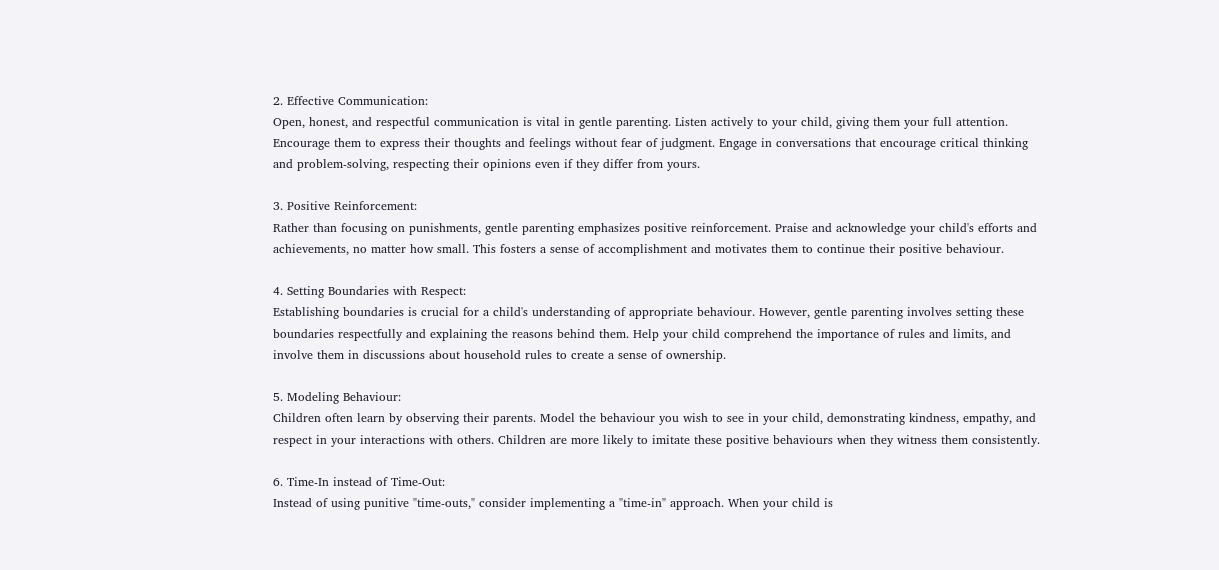2. Effective Communication:
Open, honest, and respectful communication is vital in gentle parenting. Listen actively to your child, giving them your full attention. Encourage them to express their thoughts and feelings without fear of judgment. Engage in conversations that encourage critical thinking and problem-solving, respecting their opinions even if they differ from yours.

3. Positive Reinforcement:
Rather than focusing on punishments, gentle parenting emphasizes positive reinforcement. Praise and acknowledge your child's efforts and achievements, no matter how small. This fosters a sense of accomplishment and motivates them to continue their positive behaviour.

4. Setting Boundaries with Respect:
Establishing boundaries is crucial for a child's understanding of appropriate behaviour. However, gentle parenting involves setting these boundaries respectfully and explaining the reasons behind them. Help your child comprehend the importance of rules and limits, and involve them in discussions about household rules to create a sense of ownership.

5. Modeling Behaviour:
Children often learn by observing their parents. Model the behaviour you wish to see in your child, demonstrating kindness, empathy, and respect in your interactions with others. Children are more likely to imitate these positive behaviours when they witness them consistently.

6. Time-In instead of Time-Out:
Instead of using punitive "time-outs," consider implementing a "time-in" approach. When your child is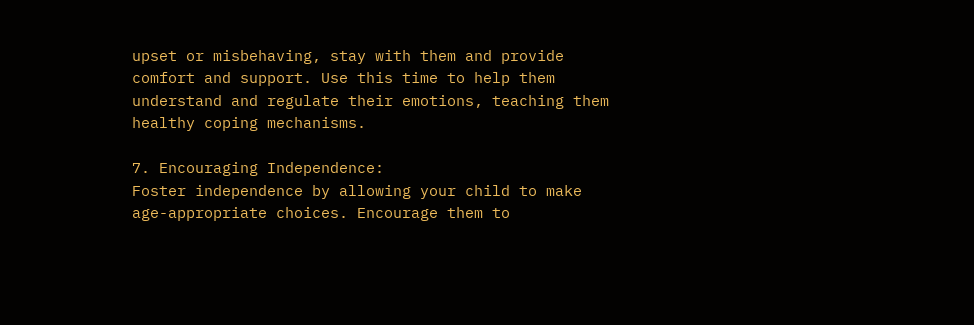upset or misbehaving, stay with them and provide comfort and support. Use this time to help them understand and regulate their emotions, teaching them healthy coping mechanisms.

7. Encouraging Independence:
Foster independence by allowing your child to make age-appropriate choices. Encourage them to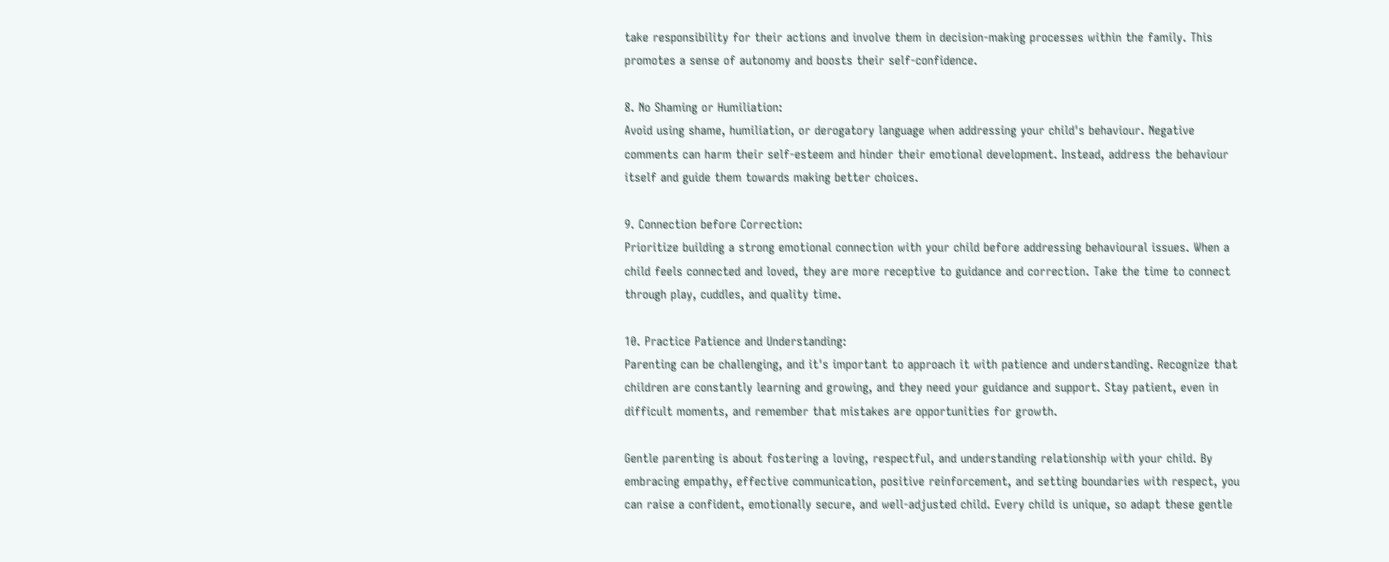take responsibility for their actions and involve them in decision-making processes within the family. This promotes a sense of autonomy and boosts their self-confidence.

8. No Shaming or Humiliation:
Avoid using shame, humiliation, or derogatory language when addressing your child's behaviour. Negative comments can harm their self-esteem and hinder their emotional development. Instead, address the behaviour itself and guide them towards making better choices.

9. Connection before Correction:
Prioritize building a strong emotional connection with your child before addressing behavioural issues. When a child feels connected and loved, they are more receptive to guidance and correction. Take the time to connect through play, cuddles, and quality time.

10. Practice Patience and Understanding:
Parenting can be challenging, and it's important to approach it with patience and understanding. Recognize that children are constantly learning and growing, and they need your guidance and support. Stay patient, even in difficult moments, and remember that mistakes are opportunities for growth.

Gentle parenting is about fostering a loving, respectful, and understanding relationship with your child. By embracing empathy, effective communication, positive reinforcement, and setting boundaries with respect, you can raise a confident, emotionally secure, and well-adjusted child. Every child is unique, so adapt these gentle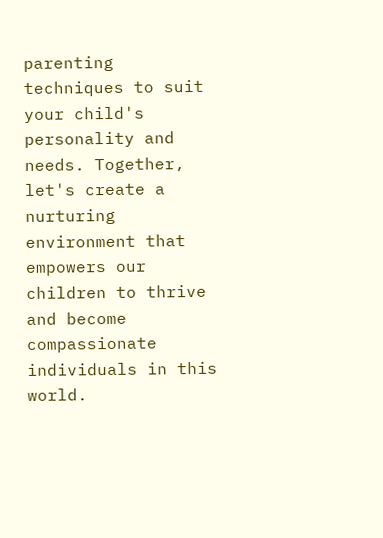parenting techniques to suit your child's personality and needs. Together, let's create a nurturing environment that empowers our children to thrive and become compassionate individuals in this world.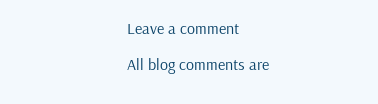Leave a comment

All blog comments are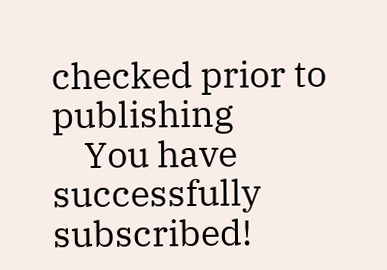checked prior to publishing
    You have successfully subscribed!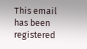This email has been registered